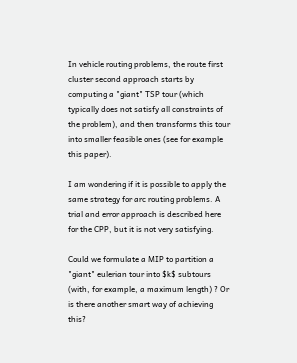In vehicle routing problems, the route first cluster second approach starts by computing a "giant" TSP tour (which typically does not satisfy all constraints of the problem), and then transforms this tour into smaller feasible ones (see for example this paper).

I am wondering if it is possible to apply the same strategy for arc routing problems. A trial and error approach is described here for the CPP, but it is not very satisfying.

Could we formulate a MIP to partition a "giant" eulerian tour into $k$ subtours (with, for example, a maximum length) ? Or is there another smart way of achieving this?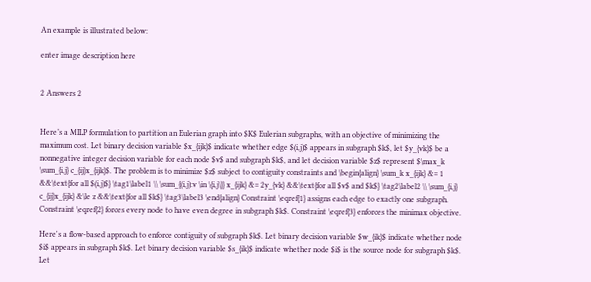An example is illustrated below:

enter image description here


2 Answers 2


Here’s a MILP formulation to partition an Eulerian graph into $K$ Eulerian subgraphs, with an objective of minimizing the maximum cost. Let binary decision variable $x_{ijk}$ indicate whether edge $(i,j)$ appears in subgraph $k$, let $y_{vk}$ be a nonnegative integer decision variable for each node $v$ and subgraph $k$, and let decision variable $z$ represent $\max_k \sum_{i,j} c_{ij}x_{ijk}$. The problem is to minimize $z$ subject to contiguity constraints and \begin{align} \sum_k x_{ijk} &= 1 &&\text{for all $(i,j)$} \tag1\label1 \\ \sum_{(i,j):v \in \{i,j\}} x_{ijk} &= 2y_{vk} &&\text{for all $v$ and $k$} \tag2\label2 \\ \sum_{i,j} c_{ij}x_{ijk} &\le z &&\text{for all $k$} \tag3\label3 \end{align} Constraint \eqref{1} assigns each edge to exactly one subgraph. Constraint \eqref{2} forces every node to have even degree in subgraph $k$. Constraint \eqref{3} enforces the minimax objective.

Here's a flow-based approach to enforce contiguity of subgraph $k$. Let binary decision variable $w_{ik}$ indicate whether node $i$ appears in subgraph $k$. Let binary decision variable $s_{ik}$ indicate whether node $i$ is the source node for subgraph $k$. Let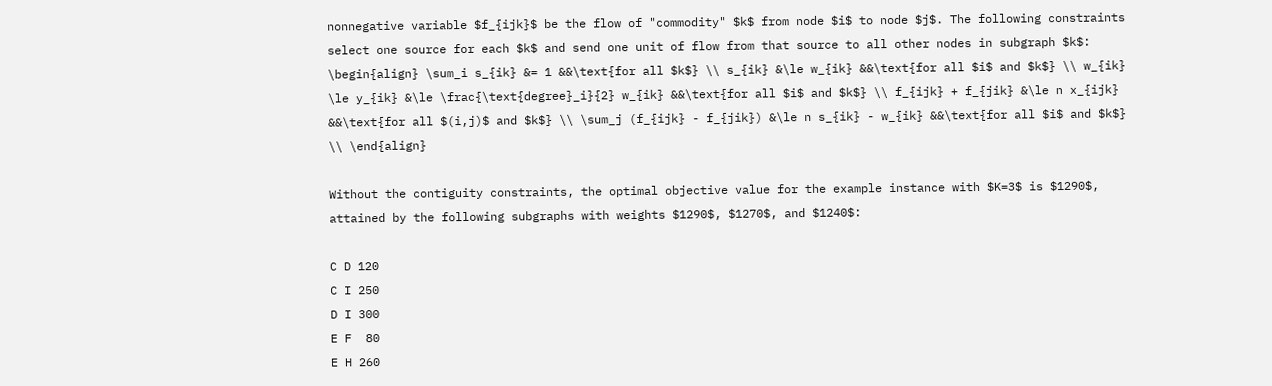nonnegative variable $f_{ijk}$ be the flow of "commodity" $k$ from node $i$ to node $j$. The following constraints select one source for each $k$ and send one unit of flow from that source to all other nodes in subgraph $k$: \begin{align} \sum_i s_{ik} &= 1 &&\text{for all $k$} \\ s_{ik} &\le w_{ik} &&\text{for all $i$ and $k$} \\ w_{ik} \le y_{ik} &\le \frac{\text{degree}_i}{2} w_{ik} &&\text{for all $i$ and $k$} \\ f_{ijk} + f_{jik} &\le n x_{ijk} &&\text{for all $(i,j)$ and $k$} \\ \sum_j (f_{ijk} - f_{jik}) &\le n s_{ik} - w_{ik} &&\text{for all $i$ and $k$} \\ \end{align}

Without the contiguity constraints, the optimal objective value for the example instance with $K=3$ is $1290$, attained by the following subgraphs with weights $1290$, $1270$, and $1240$:

C D 120
C I 250
D I 300
E F  80
E H 260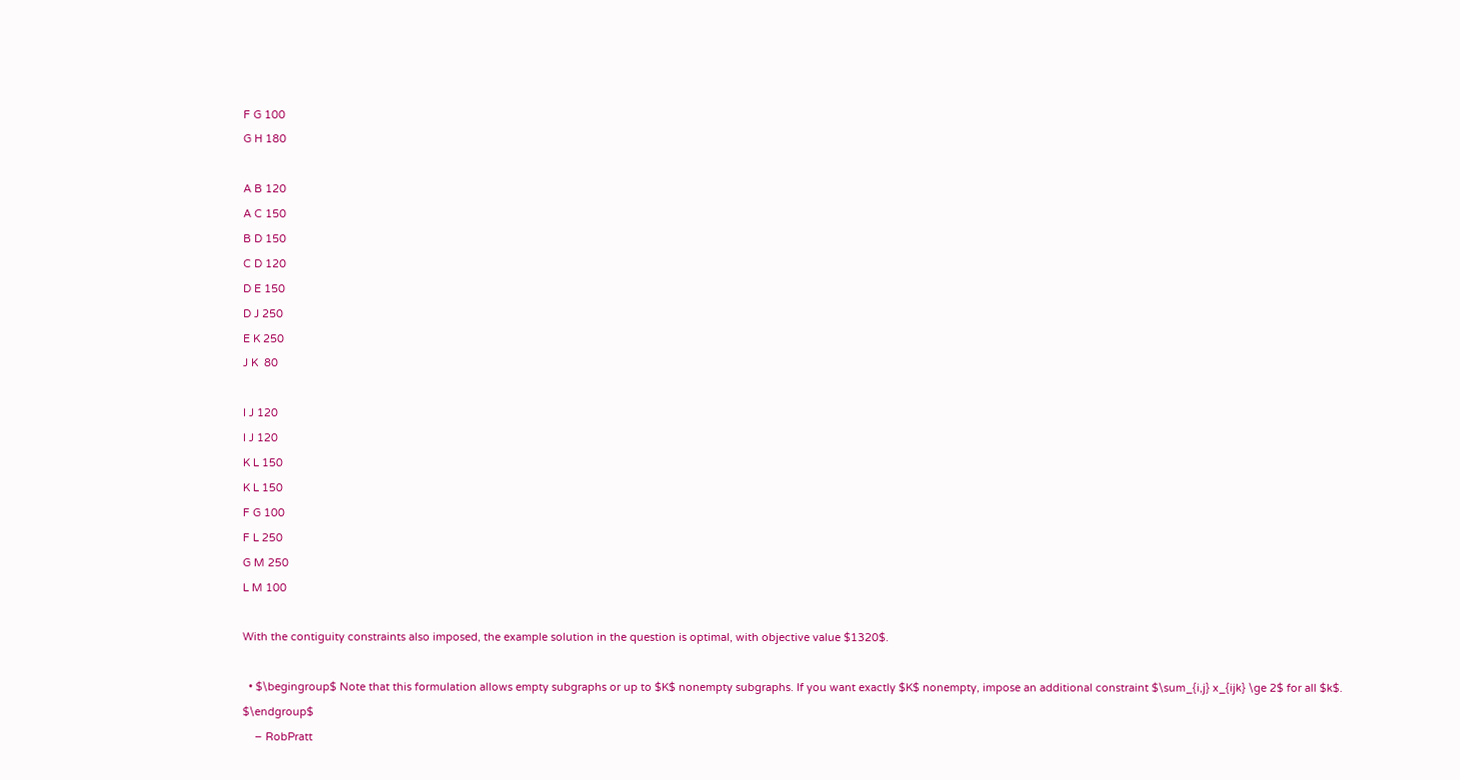F G 100
G H 180

A B 120
A C 150
B D 150
C D 120
D E 150
D J 250
E K 250
J K  80

I J 120
I J 120
K L 150
K L 150
F G 100
F L 250
G M 250
L M 100

With the contiguity constraints also imposed, the example solution in the question is optimal, with objective value $1320$.

  • $\begingroup$ Note that this formulation allows empty subgraphs or up to $K$ nonempty subgraphs. If you want exactly $K$ nonempty, impose an additional constraint $\sum_{i,j} x_{ijk} \ge 2$ for all $k$. $\endgroup$
    – RobPratt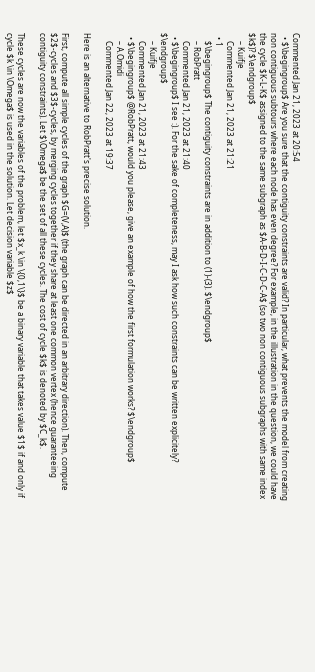Commented Jan 21, 2023 at 20:54
  • $\begingroup$ Are you sure that the contiguity constraints are valid? In particular, what prevents the model from creating non contiguous subtours where each node has even degree? For example, in the illustration in the question, we could have the cycle $K-L-K$ assigned to the same subgraph as $A-B-D-I-C-D-C-A$ (so two non contiguous subgraphs with same index $k$)? $\endgroup$
    – Kuifje
    Commented Jan 21, 2023 at 21:21
  • 1
    $\begingroup$ The contiguity constraints are in addition to (1)-(3). $\endgroup$
    – RobPratt
    Commented Jan 21, 2023 at 21:40
  • $\begingroup$ I see :). For the sake of completeness, may I ask how such constraints can be written explicitely? $\endgroup$
    – Kuifje
    Commented Jan 21, 2023 at 21:43
  • $\begingroup$ @RobPratt, would you please, give an example of how the first formulation works? $\endgroup$
    – A.Omidi
    Commented Jan 22, 2023 at 19:37

Here is an alternative to RobPratt's precise solution.

First, compute all simple cycles of the graph $G=(V,A)$ (the graph can be directed in an arbitrary direction). Then, compute $2$-cycles and $3$-cycles, by merging cycles together if they share at least one common vertex (hence guaranteeing contiguity constraints). Let $\Omega$ be the set of all these cycles. The cost of cycle $k$ is denoted by $C_k$.

These cycles are now the variables of the problem, let $x_k \in \{0,1\}$ be a binary variable that takes value $1$ if and only if cycle $k \in \Omega$ is used in the solution. Let decision variable $z$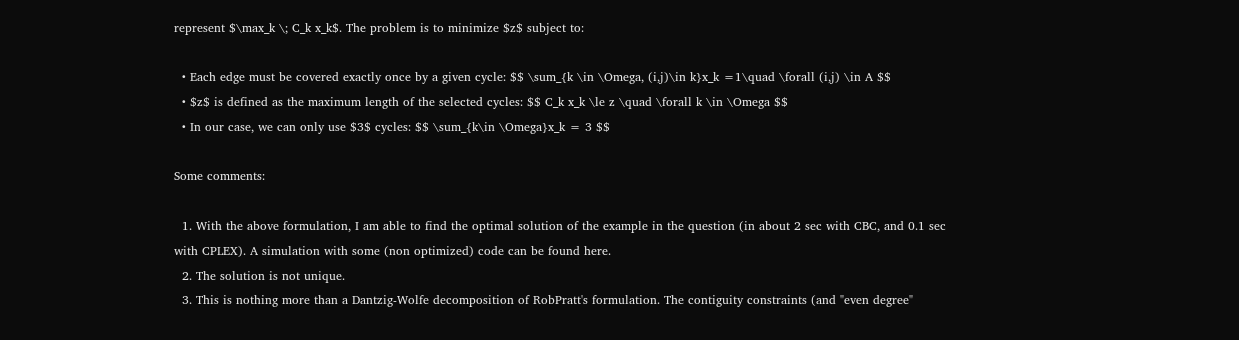represent $\max_k \; C_k x_k$. The problem is to minimize $z$ subject to:

  • Each edge must be covered exactly once by a given cycle: $$ \sum_{k \in \Omega, (i,j)\in k}x_k =1\quad \forall (i,j) \in A $$
  • $z$ is defined as the maximum length of the selected cycles: $$ C_k x_k \le z \quad \forall k \in \Omega $$
  • In our case, we can only use $3$ cycles: $$ \sum_{k\in \Omega}x_k = 3 $$

Some comments:

  1. With the above formulation, I am able to find the optimal solution of the example in the question (in about 2 sec with CBC, and 0.1 sec with CPLEX). A simulation with some (non optimized) code can be found here.
  2. The solution is not unique.
  3. This is nothing more than a Dantzig-Wolfe decomposition of RobPratt's formulation. The contiguity constraints (and "even degree"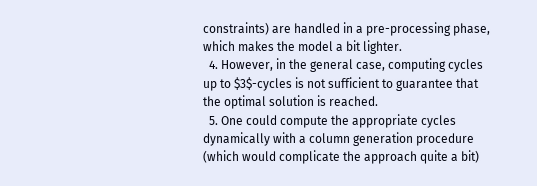constraints) are handled in a pre-processing phase, which makes the model a bit lighter.
  4. However, in the general case, computing cycles up to $3$-cycles is not sufficient to guarantee that the optimal solution is reached.
  5. One could compute the appropriate cycles dynamically with a column generation procedure (which would complicate the approach quite a bit)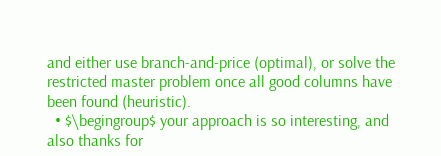and either use branch-and-price (optimal), or solve the restricted master problem once all good columns have been found (heuristic).
  • $\begingroup$ your approach is so interesting, and also thanks for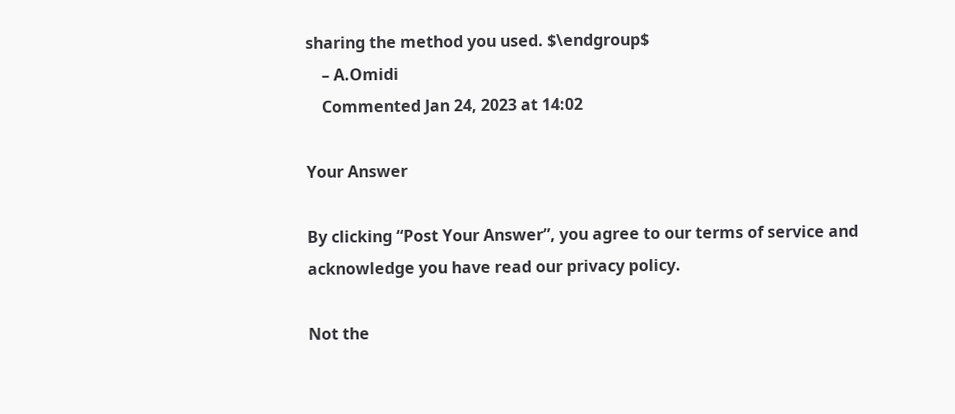sharing the method you used. $\endgroup$
    – A.Omidi
    Commented Jan 24, 2023 at 14:02

Your Answer

By clicking “Post Your Answer”, you agree to our terms of service and acknowledge you have read our privacy policy.

Not the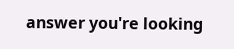answer you're looking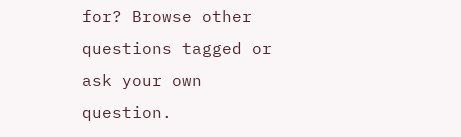for? Browse other questions tagged or ask your own question.